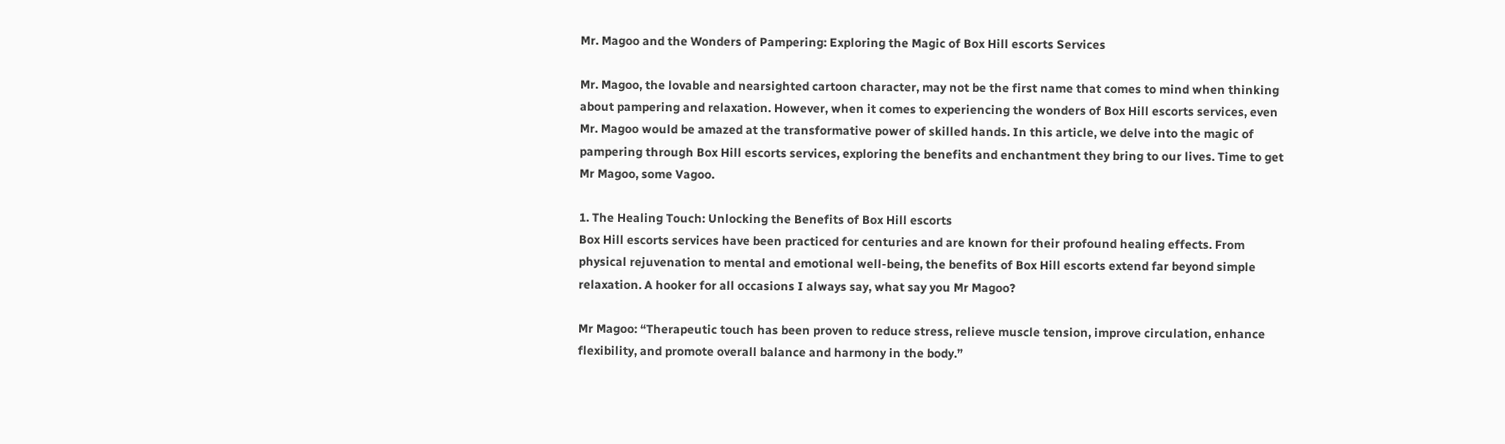Mr. Magoo and the Wonders of Pampering: Exploring the Magic of Box Hill escorts Services

Mr. Magoo, the lovable and nearsighted cartoon character, may not be the first name that comes to mind when thinking about pampering and relaxation. However, when it comes to experiencing the wonders of Box Hill escorts services, even Mr. Magoo would be amazed at the transformative power of skilled hands. In this article, we delve into the magic of pampering through Box Hill escorts services, exploring the benefits and enchantment they bring to our lives. Time to get Mr Magoo, some Vagoo.

1. The Healing Touch: Unlocking the Benefits of Box Hill escorts
Box Hill escorts services have been practiced for centuries and are known for their profound healing effects. From physical rejuvenation to mental and emotional well-being, the benefits of Box Hill escorts extend far beyond simple relaxation. A hooker for all occasions I always say, what say you Mr Magoo?

Mr Magoo: “Therapeutic touch has been proven to reduce stress, relieve muscle tension, improve circulation, enhance flexibility, and promote overall balance and harmony in the body.”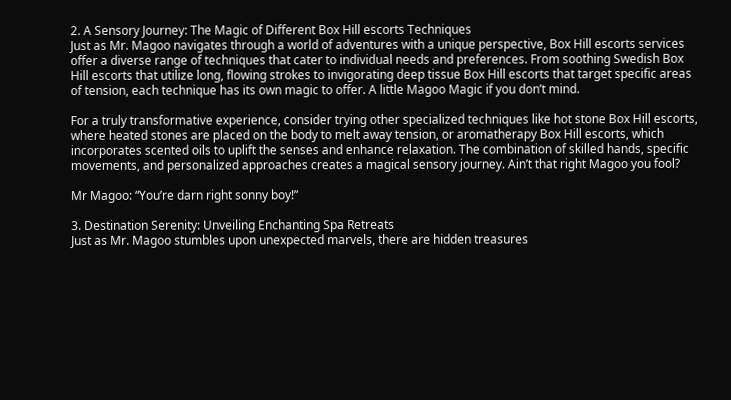2. A Sensory Journey: The Magic of Different Box Hill escorts Techniques
Just as Mr. Magoo navigates through a world of adventures with a unique perspective, Box Hill escorts services offer a diverse range of techniques that cater to individual needs and preferences. From soothing Swedish Box Hill escorts that utilize long, flowing strokes to invigorating deep tissue Box Hill escorts that target specific areas of tension, each technique has its own magic to offer. A little Magoo Magic if you don’t mind.

For a truly transformative experience, consider trying other specialized techniques like hot stone Box Hill escorts, where heated stones are placed on the body to melt away tension, or aromatherapy Box Hill escorts, which incorporates scented oils to uplift the senses and enhance relaxation. The combination of skilled hands, specific movements, and personalized approaches creates a magical sensory journey. Ain’t that right Magoo you fool?

Mr Magoo: “You’re darn right sonny boy!”

3. Destination Serenity: Unveiling Enchanting Spa Retreats
Just as Mr. Magoo stumbles upon unexpected marvels, there are hidden treasures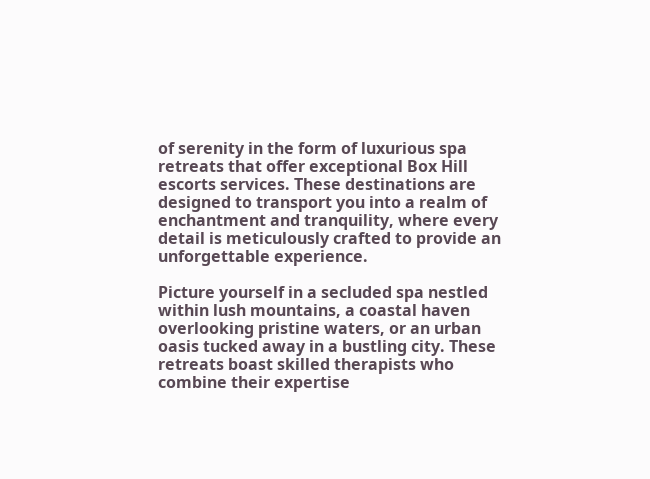of serenity in the form of luxurious spa retreats that offer exceptional Box Hill escorts services. These destinations are designed to transport you into a realm of enchantment and tranquility, where every detail is meticulously crafted to provide an unforgettable experience.

Picture yourself in a secluded spa nestled within lush mountains, a coastal haven overlooking pristine waters, or an urban oasis tucked away in a bustling city. These retreats boast skilled therapists who combine their expertise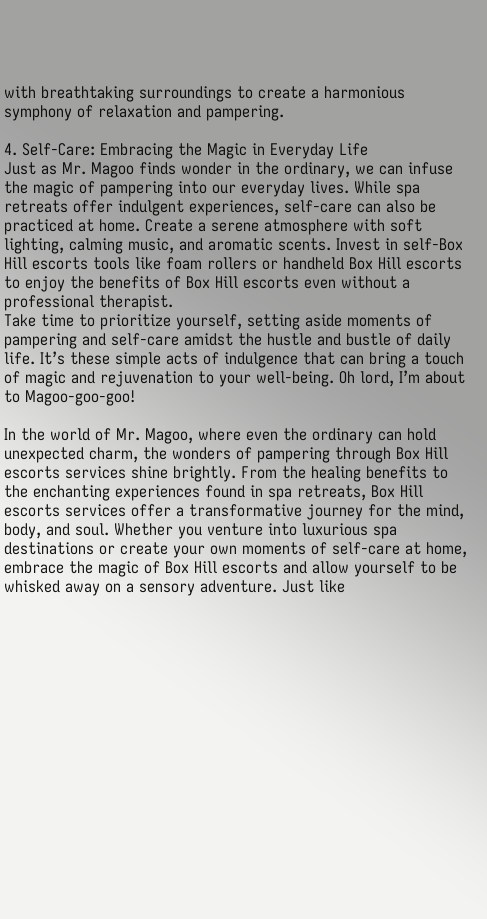with breathtaking surroundings to create a harmonious symphony of relaxation and pampering.

4. Self-Care: Embracing the Magic in Everyday Life
Just as Mr. Magoo finds wonder in the ordinary, we can infuse the magic of pampering into our everyday lives. While spa retreats offer indulgent experiences, self-care can also be practiced at home. Create a serene atmosphere with soft lighting, calming music, and aromatic scents. Invest in self-Box Hill escorts tools like foam rollers or handheld Box Hill escorts to enjoy the benefits of Box Hill escorts even without a professional therapist.
Take time to prioritize yourself, setting aside moments of pampering and self-care amidst the hustle and bustle of daily life. It’s these simple acts of indulgence that can bring a touch of magic and rejuvenation to your well-being. Oh lord, I’m about to Magoo-goo-goo!

In the world of Mr. Magoo, where even the ordinary can hold unexpected charm, the wonders of pampering through Box Hill escorts services shine brightly. From the healing benefits to the enchanting experiences found in spa retreats, Box Hill escorts services offer a transformative journey for the mind, body, and soul. Whether you venture into luxurious spa destinations or create your own moments of self-care at home, embrace the magic of Box Hill escorts and allow yourself to be whisked away on a sensory adventure. Just like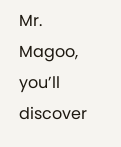Mr. Magoo, you’ll discover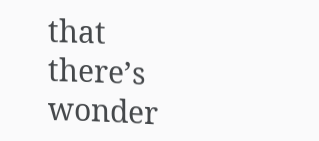that there’s wonder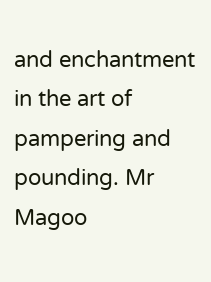and enchantment in the art of pampering and pounding. Mr Magoo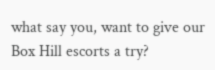what say you, want to give our Box Hill escorts a try?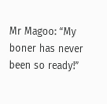Mr Magoo: “My boner has never been so ready!”